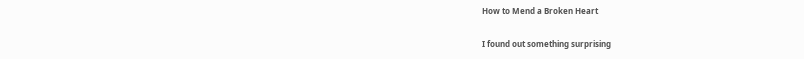How to Mend a Broken Heart

I found out something surprising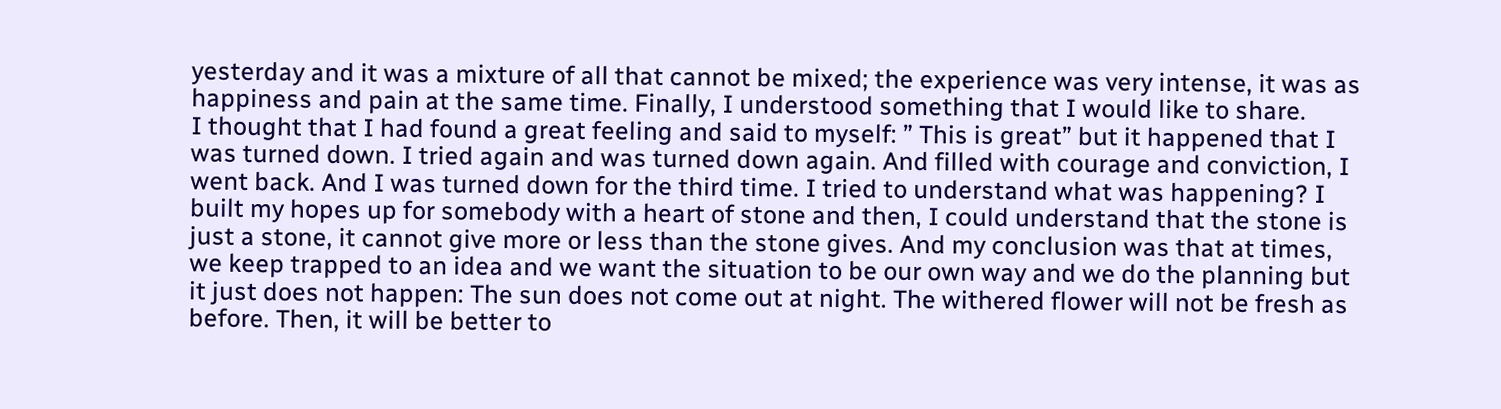yesterday and it was a mixture of all that cannot be mixed; the experience was very intense, it was as happiness and pain at the same time. Finally, I understood something that I would like to share.
I thought that I had found a great feeling and said to myself: ” This is great” but it happened that I was turned down. I tried again and was turned down again. And filled with courage and conviction, I went back. And I was turned down for the third time. I tried to understand what was happening? I built my hopes up for somebody with a heart of stone and then, I could understand that the stone is just a stone, it cannot give more or less than the stone gives. And my conclusion was that at times, we keep trapped to an idea and we want the situation to be our own way and we do the planning but it just does not happen: The sun does not come out at night. The withered flower will not be fresh as before. Then, it will be better to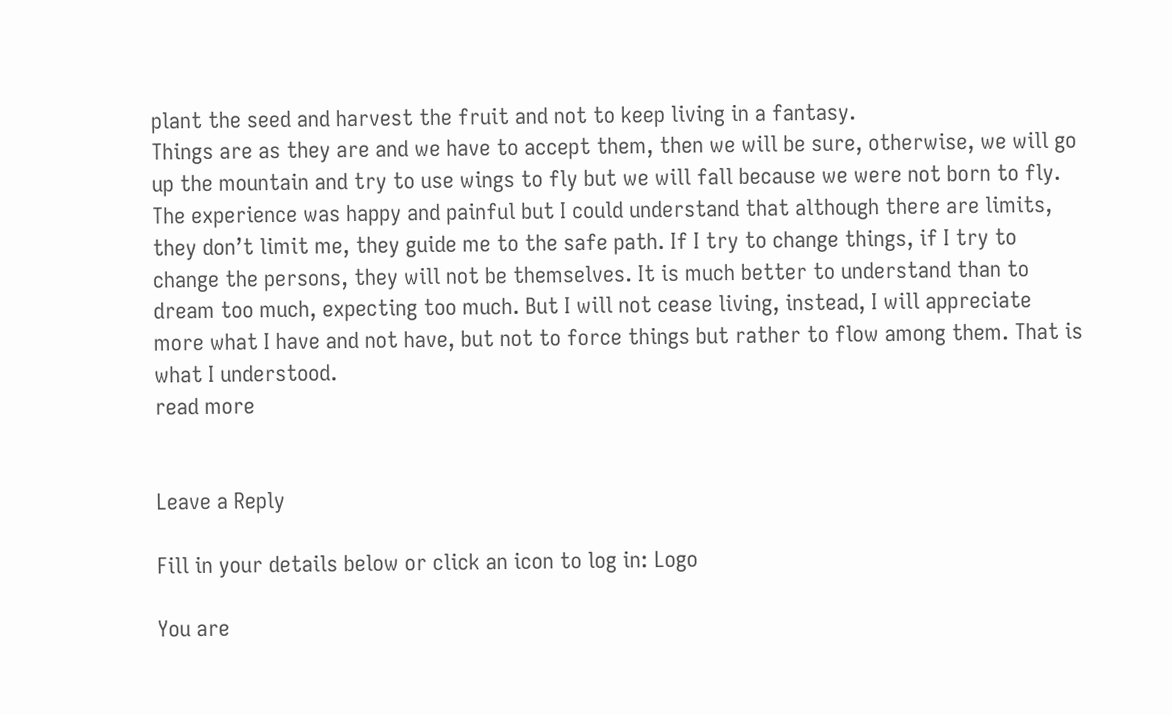plant the seed and harvest the fruit and not to keep living in a fantasy.
Things are as they are and we have to accept them, then we will be sure, otherwise, we will go up the mountain and try to use wings to fly but we will fall because we were not born to fly. The experience was happy and painful but I could understand that although there are limits, they don’t limit me, they guide me to the safe path. If I try to change things, if I try to change the persons, they will not be themselves. It is much better to understand than to dream too much, expecting too much. But I will not cease living, instead, I will appreciate more what I have and not have, but not to force things but rather to flow among them. That is what I understood.
read more


Leave a Reply

Fill in your details below or click an icon to log in: Logo

You are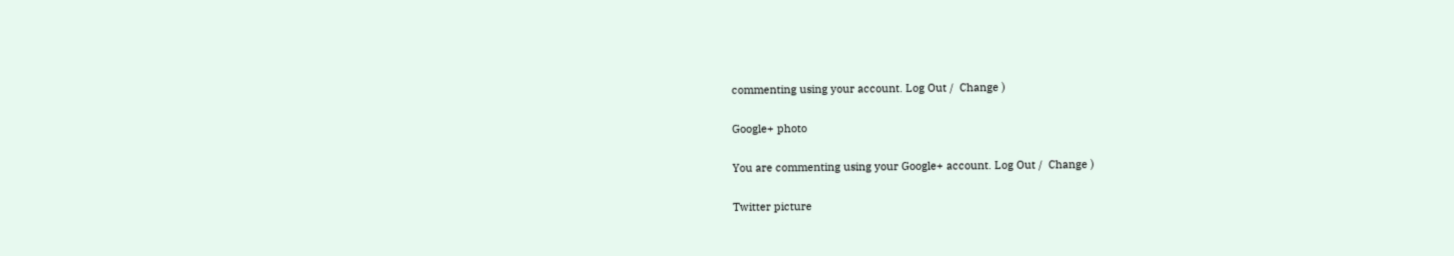commenting using your account. Log Out /  Change )

Google+ photo

You are commenting using your Google+ account. Log Out /  Change )

Twitter picture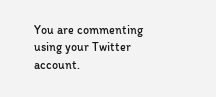You are commenting using your Twitter account.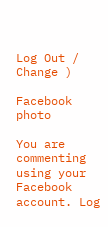Log Out /  Change )

Facebook photo

You are commenting using your Facebook account. Log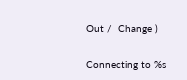Out /  Change )


Connecting to %s